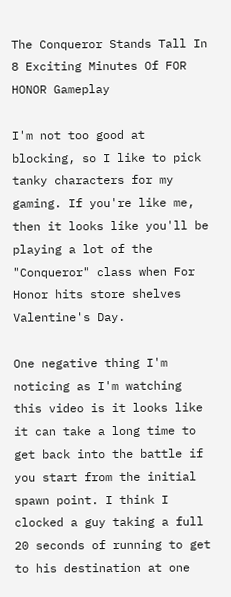The Conqueror Stands Tall In 8 Exciting Minutes Of FOR HONOR Gameplay

I'm not too good at blocking, so I like to pick tanky characters for my gaming. If you're like me, then it looks like you'll be playing a lot of the "Conqueror" class when For Honor hits store shelves Valentine's Day.

One negative thing I'm noticing as I'm watching this video is it looks like it can take a long time to get back into the battle if you start from the initial spawn point. I think I clocked a guy taking a full 20 seconds of running to get to his destination at one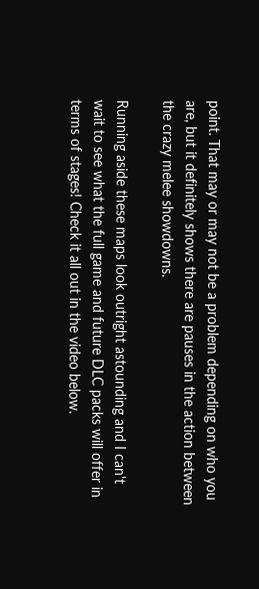point. That may or may not be a problem depending on who you are, but it definitely shows there are pauses in the action between the crazy melee showdowns.

Running aside these maps look outright astounding and I can't wait to see what the full game and future DLC packs will offer in terms of stages! Check it all out in the video below.